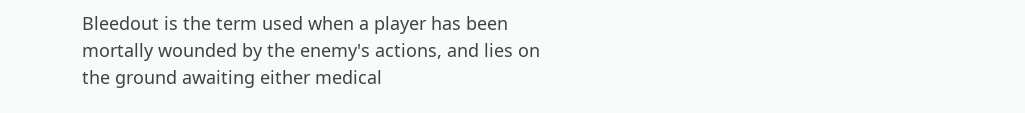Bleedout is the term used when a player has been mortally wounded by the enemy's actions, and lies on the ground awaiting either medical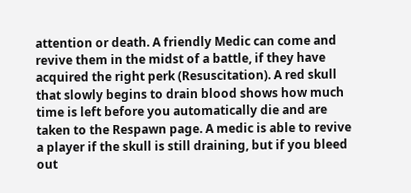attention or death. A friendly Medic can come and revive them in the midst of a battle, if they have acquired the right perk (Resuscitation). A red skull that slowly begins to drain blood shows how much time is left before you automatically die and are taken to the Respawn page. A medic is able to revive a player if the skull is still draining, but if you bleed out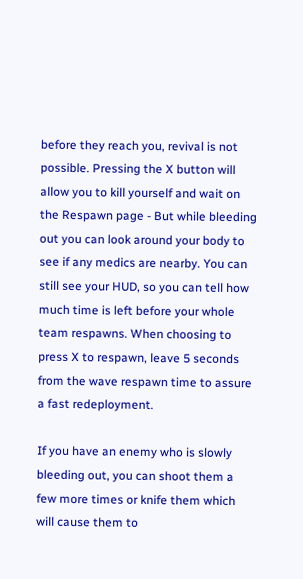before they reach you, revival is not possible. Pressing the X button will allow you to kill yourself and wait on the Respawn page - But while bleeding out you can look around your body to see if any medics are nearby. You can still see your HUD, so you can tell how much time is left before your whole team respawns. When choosing to press X to respawn, leave 5 seconds from the wave respawn time to assure a fast redeployment.

If you have an enemy who is slowly bleeding out, you can shoot them a few more times or knife them which will cause them to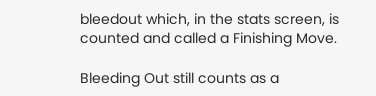bleedout which, in the stats screen, is counted and called a Finishing Move.

Bleeding Out still counts as a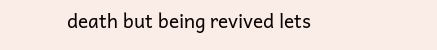death but being revived lets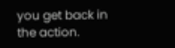you get back in the action.